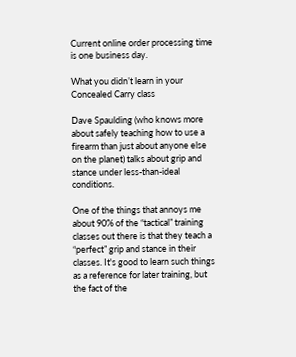Current online order processing time is one business day.

What you didn’t learn in your Concealed Carry class

Dave Spaulding (who knows more about safely teaching how to use a firearm than just about anyone else on the planet) talks about grip and stance under less-than-ideal conditions.

One of the things that annoys me about 90% of the “tactical” training classes out there is that they teach a “perfect” grip and stance in their classes. It's good to learn such things as a reference for later training, but the fact of the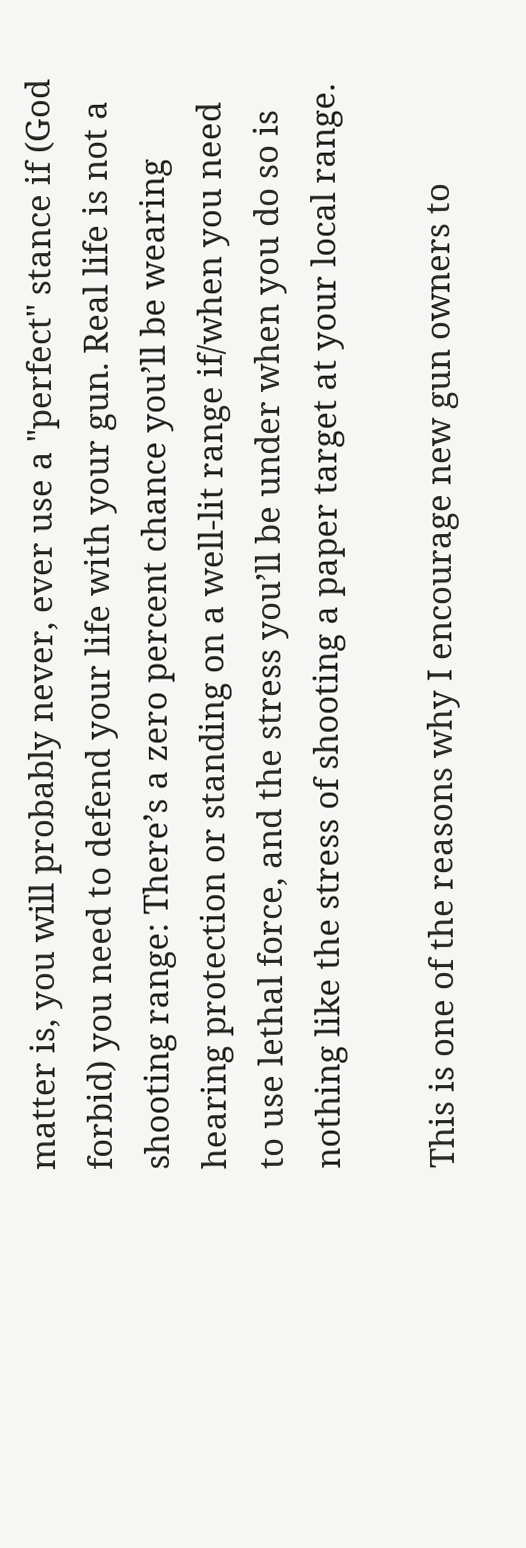matter is, you will probably never, ever use a "perfect" stance if (God forbid) you need to defend your life with your gun. Real life is not a shooting range: There’s a zero percent chance you’ll be wearing hearing protection or standing on a well-lit range if/when you need to use lethal force, and the stress you’ll be under when you do so is nothing like the stress of shooting a paper target at your local range.

This is one of the reasons why I encourage new gun owners to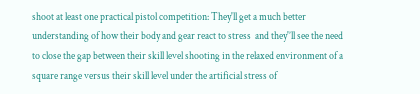shoot at least one practical pistol competition: They'll get a much better understanding of how their body and gear react to stress  and they'’ll see the need to close the gap between their skill level shooting in the relaxed environment of a square range versus their skill level under the artificial stress of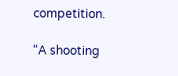competition.

“A shooting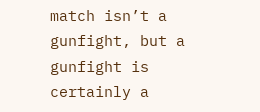match isn’t a gunfight, but a gunfight is certainly a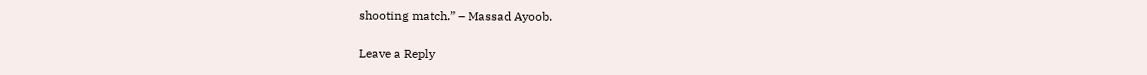shooting match.” – Massad Ayoob.

Leave a Reply